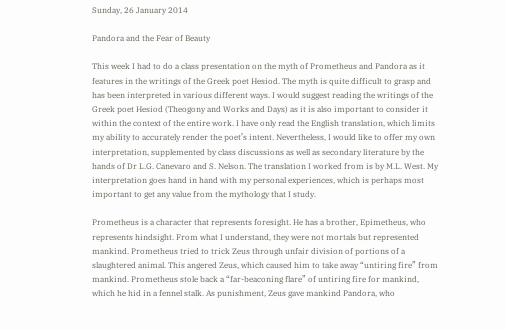Sunday, 26 January 2014

Pandora and the Fear of Beauty

This week I had to do a class presentation on the myth of Prometheus and Pandora as it features in the writings of the Greek poet Hesiod. The myth is quite difficult to grasp and has been interpreted in various different ways. I would suggest reading the writings of the Greek poet Hesiod (Theogony and Works and Days) as it is also important to consider it within the context of the entire work. I have only read the English translation, which limits my ability to accurately render the poet’s intent. Nevertheless, I would like to offer my own interpretation, supplemented by class discussions as well as secondary literature by the hands of Dr L.G. Canevaro and S. Nelson. The translation I worked from is by M.L. West. My interpretation goes hand in hand with my personal experiences, which is perhaps most important to get any value from the mythology that I study.

Prometheus is a character that represents foresight. He has a brother, Epimetheus, who represents hindsight. From what I understand, they were not mortals but represented mankind. Prometheus tried to trick Zeus through unfair division of portions of a slaughtered animal. This angered Zeus, which caused him to take away “untiring fire” from mankind. Prometheus stole back a “far-beaconing flare” of untiring fire for mankind, which he hid in a fennel stalk. As punishment, Zeus gave mankind Pandora, who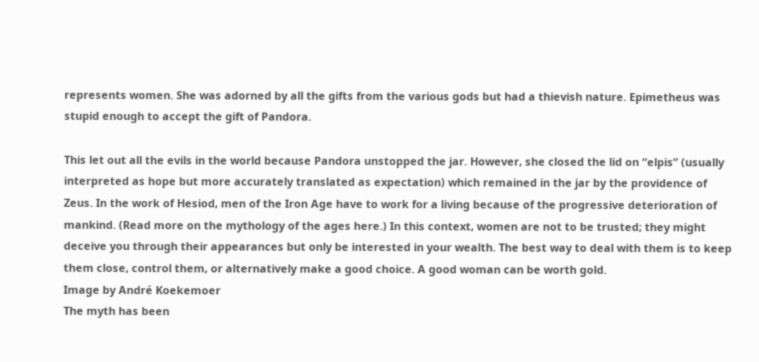represents women. She was adorned by all the gifts from the various gods but had a thievish nature. Epimetheus was stupid enough to accept the gift of Pandora.

This let out all the evils in the world because Pandora unstopped the jar. However, she closed the lid on “elpis” (usually interpreted as hope but more accurately translated as expectation) which remained in the jar by the providence of Zeus. In the work of Hesiod, men of the Iron Age have to work for a living because of the progressive deterioration of mankind. (Read more on the mythology of the ages here.) In this context, women are not to be trusted; they might deceive you through their appearances but only be interested in your wealth. The best way to deal with them is to keep them close, control them, or alternatively make a good choice. A good woman can be worth gold.
Image by André Koekemoer
The myth has been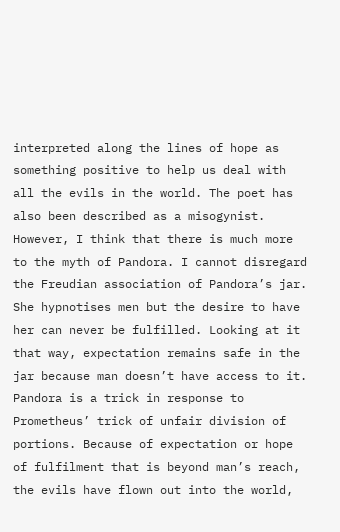interpreted along the lines of hope as something positive to help us deal with all the evils in the world. The poet has also been described as a misogynist. However, I think that there is much more to the myth of Pandora. I cannot disregard the Freudian association of Pandora’s jar. She hypnotises men but the desire to have her can never be fulfilled. Looking at it that way, expectation remains safe in the jar because man doesn’t have access to it. Pandora is a trick in response to Prometheus’ trick of unfair division of portions. Because of expectation or hope of fulfilment that is beyond man’s reach, the evils have flown out into the world,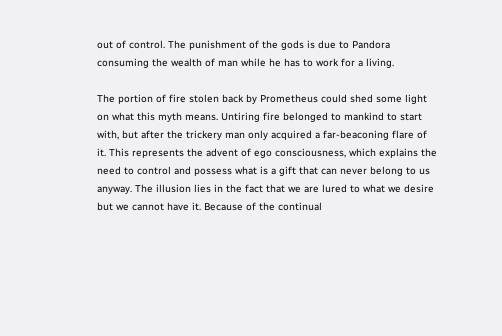out of control. The punishment of the gods is due to Pandora consuming the wealth of man while he has to work for a living.

The portion of fire stolen back by Prometheus could shed some light on what this myth means. Untiring fire belonged to mankind to start with, but after the trickery man only acquired a far-beaconing flare of it. This represents the advent of ego consciousness, which explains the need to control and possess what is a gift that can never belong to us anyway. The illusion lies in the fact that we are lured to what we desire but we cannot have it. Because of the continual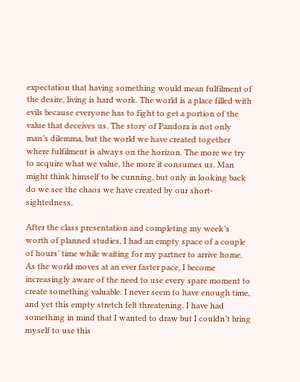expectation that having something would mean fulfilment of the desire, living is hard work. The world is a place filled with evils because everyone has to fight to get a portion of the value that deceives us. The story of Pandora is not only man’s dilemma, but the world we have created together where fulfilment is always on the horizon. The more we try to acquire what we value, the more it consumes us. Man might think himself to be cunning, but only in looking back do we see the chaos we have created by our short-sightedness.

After the class presentation and completing my week’s worth of planned studies, I had an empty space of a couple of hours’ time while waiting for my partner to arrive home. As the world moves at an ever faster pace, I become increasingly aware of the need to use every spare moment to create something valuable. I never seem to have enough time, and yet this empty stretch felt threatening. I have had something in mind that I wanted to draw but I couldn’t bring myself to use this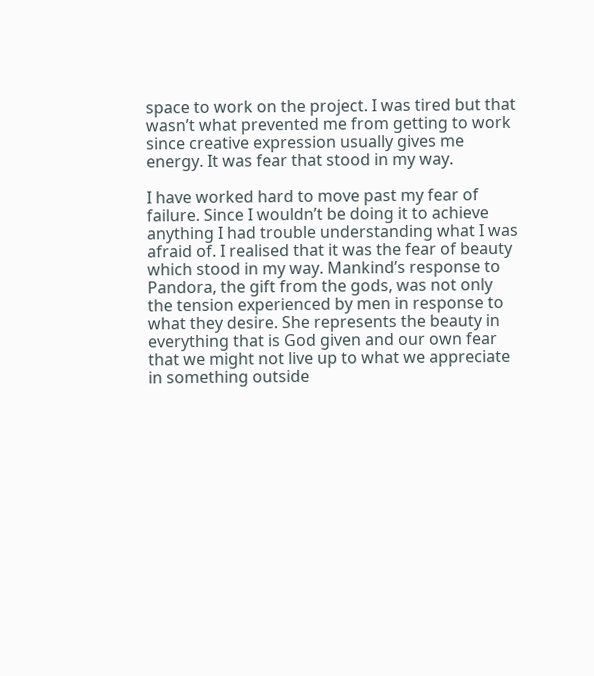space to work on the project. I was tired but that wasn’t what prevented me from getting to work since creative expression usually gives me energy. It was fear that stood in my way.

I have worked hard to move past my fear of failure. Since I wouldn’t be doing it to achieve anything I had trouble understanding what I was afraid of. I realised that it was the fear of beauty which stood in my way. Mankind’s response to Pandora, the gift from the gods, was not only the tension experienced by men in response to what they desire. She represents the beauty in everything that is God given and our own fear that we might not live up to what we appreciate in something outside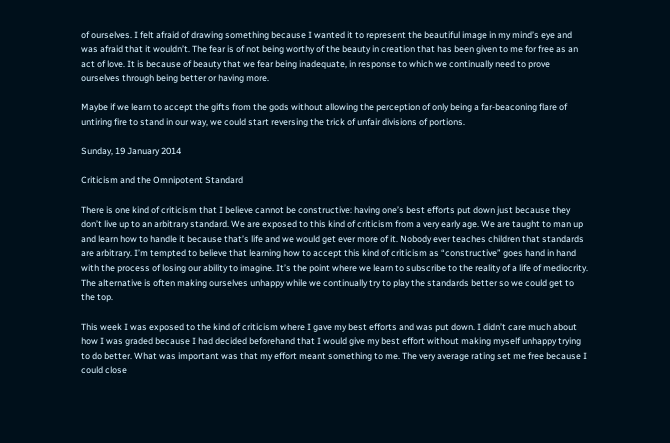of ourselves. I felt afraid of drawing something because I wanted it to represent the beautiful image in my mind’s eye and was afraid that it wouldn’t. The fear is of not being worthy of the beauty in creation that has been given to me for free as an act of love. It is because of beauty that we fear being inadequate, in response to which we continually need to prove ourselves through being better or having more.

Maybe if we learn to accept the gifts from the gods without allowing the perception of only being a far-beaconing flare of untiring fire to stand in our way, we could start reversing the trick of unfair divisions of portions.

Sunday, 19 January 2014

Criticism and the Omnipotent Standard

There is one kind of criticism that I believe cannot be constructive: having one’s best efforts put down just because they don’t live up to an arbitrary standard. We are exposed to this kind of criticism from a very early age. We are taught to man up and learn how to handle it because that’s life and we would get ever more of it. Nobody ever teaches children that standards are arbitrary. I’m tempted to believe that learning how to accept this kind of criticism as “constructive” goes hand in hand with the process of losing our ability to imagine. It’s the point where we learn to subscribe to the reality of a life of mediocrity. The alternative is often making ourselves unhappy while we continually try to play the standards better so we could get to the top.

This week I was exposed to the kind of criticism where I gave my best efforts and was put down. I didn’t care much about how I was graded because I had decided beforehand that I would give my best effort without making myself unhappy trying to do better. What was important was that my effort meant something to me. The very average rating set me free because I could close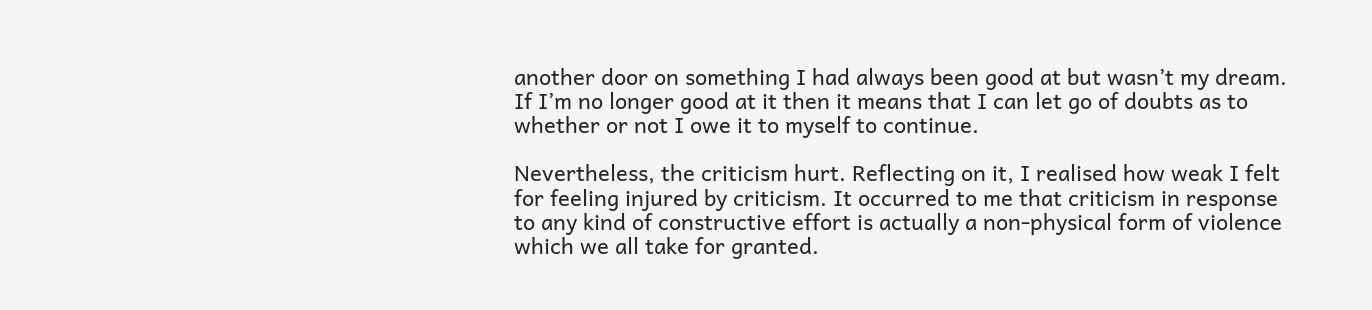another door on something I had always been good at but wasn’t my dream. If I’m no longer good at it then it means that I can let go of doubts as to whether or not I owe it to myself to continue.

Nevertheless, the criticism hurt. Reflecting on it, I realised how weak I felt for feeling injured by criticism. It occurred to me that criticism in response to any kind of constructive effort is actually a non-physical form of violence which we all take for granted.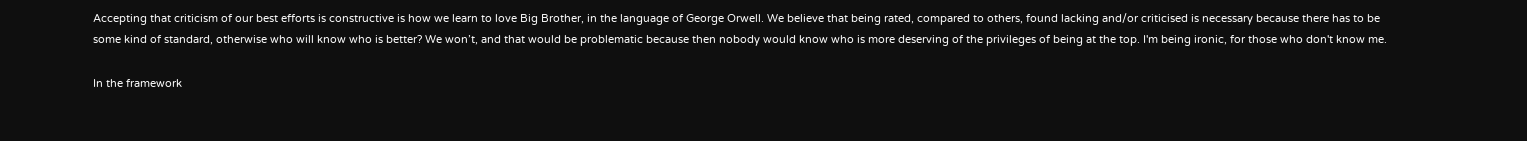Accepting that criticism of our best efforts is constructive is how we learn to love Big Brother, in the language of George Orwell. We believe that being rated, compared to others, found lacking and/or criticised is necessary because there has to be some kind of standard, otherwise who will know who is better? We won’t, and that would be problematic because then nobody would know who is more deserving of the privileges of being at the top. I'm being ironic, for those who don't know me.

In the framework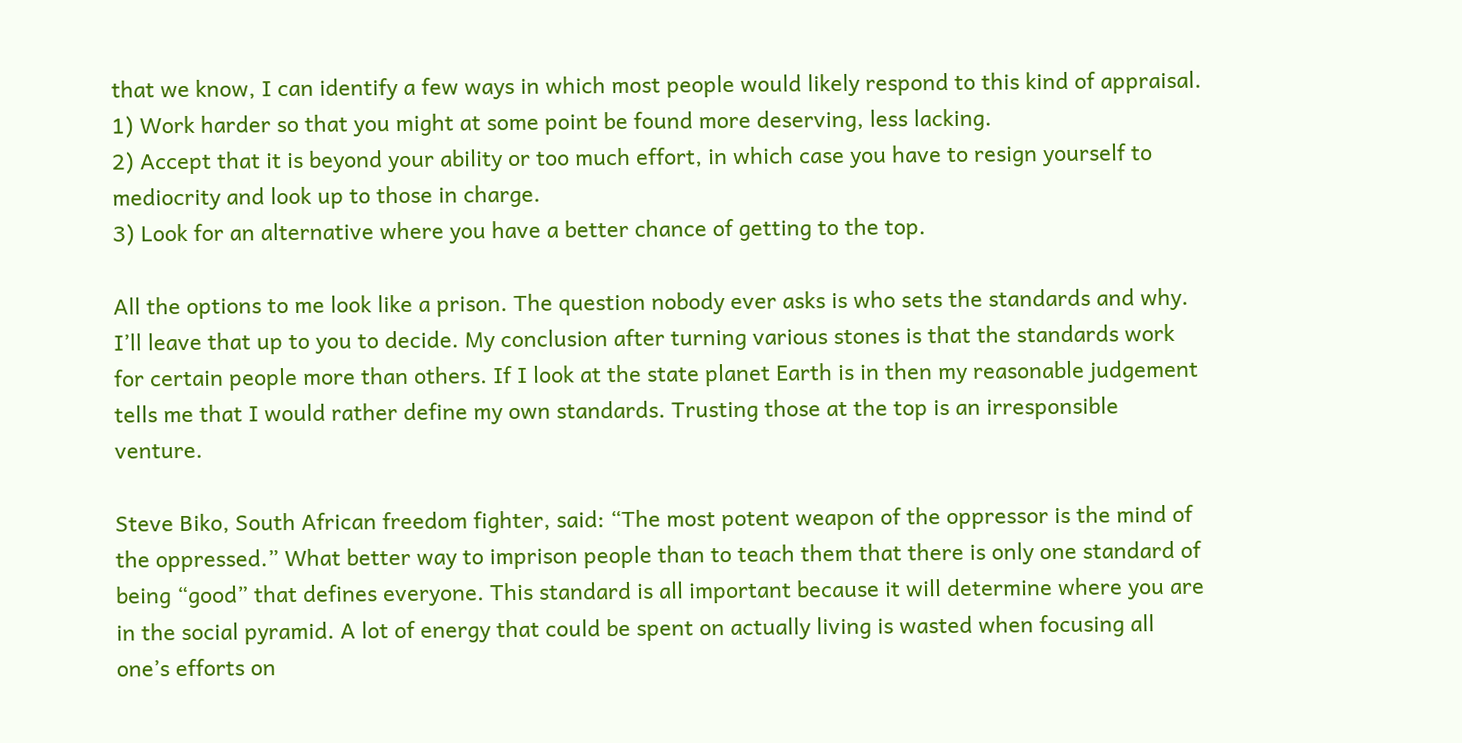that we know, I can identify a few ways in which most people would likely respond to this kind of appraisal.
1) Work harder so that you might at some point be found more deserving, less lacking.
2) Accept that it is beyond your ability or too much effort, in which case you have to resign yourself to mediocrity and look up to those in charge.
3) Look for an alternative where you have a better chance of getting to the top.

All the options to me look like a prison. The question nobody ever asks is who sets the standards and why. I’ll leave that up to you to decide. My conclusion after turning various stones is that the standards work for certain people more than others. If I look at the state planet Earth is in then my reasonable judgement tells me that I would rather define my own standards. Trusting those at the top is an irresponsible venture.

Steve Biko, South African freedom fighter, said: “The most potent weapon of the oppressor is the mind of the oppressed.” What better way to imprison people than to teach them that there is only one standard of being “good” that defines everyone. This standard is all important because it will determine where you are in the social pyramid. A lot of energy that could be spent on actually living is wasted when focusing all one’s efforts on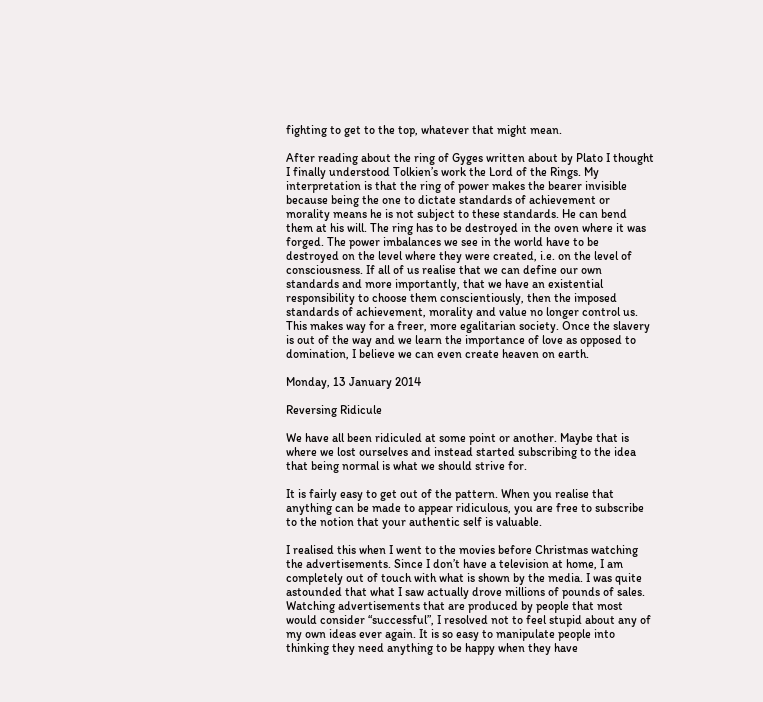fighting to get to the top, whatever that might mean.

After reading about the ring of Gyges written about by Plato I thought I finally understood Tolkien’s work the Lord of the Rings. My interpretation is that the ring of power makes the bearer invisible because being the one to dictate standards of achievement or morality means he is not subject to these standards. He can bend them at his will. The ring has to be destroyed in the oven where it was forged. The power imbalances we see in the world have to be destroyed on the level where they were created, i.e. on the level of consciousness. If all of us realise that we can define our own standards and more importantly, that we have an existential responsibility to choose them conscientiously, then the imposed standards of achievement, morality and value no longer control us. This makes way for a freer, more egalitarian society. Once the slavery is out of the way and we learn the importance of love as opposed to domination, I believe we can even create heaven on earth.

Monday, 13 January 2014

Reversing Ridicule

We have all been ridiculed at some point or another. Maybe that is where we lost ourselves and instead started subscribing to the idea that being normal is what we should strive for.

It is fairly easy to get out of the pattern. When you realise that anything can be made to appear ridiculous, you are free to subscribe to the notion that your authentic self is valuable.

I realised this when I went to the movies before Christmas watching the advertisements. Since I don’t have a television at home, I am completely out of touch with what is shown by the media. I was quite astounded that what I saw actually drove millions of pounds of sales. Watching advertisements that are produced by people that most would consider “successful”, I resolved not to feel stupid about any of my own ideas ever again. It is so easy to manipulate people into thinking they need anything to be happy when they have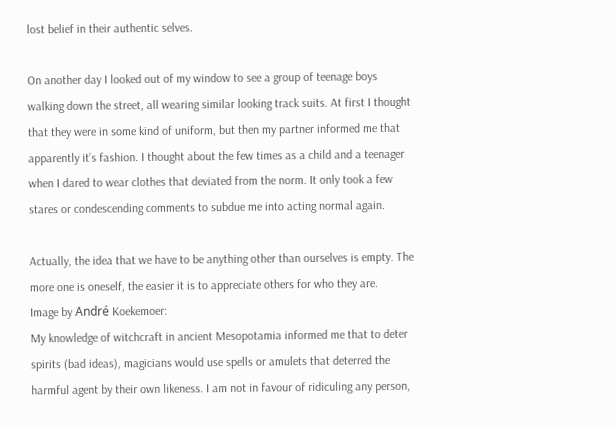lost belief in their authentic selves.

On another day I looked out of my window to see a group of teenage boys walking down the street, all wearing similar looking track suits. At first I thought that they were in some kind of uniform, but then my partner informed me that apparently it’s fashion. I thought about the few times as a child and a teenager when I dared to wear clothes that deviated from the norm. It only took a few stares or condescending comments to subdue me into acting normal again.

Actually, the idea that we have to be anything other than ourselves is empty. The more one is oneself, the easier it is to appreciate others for who they are.
Image by André Koekemoer:
My knowledge of witchcraft in ancient Mesopotamia informed me that to deter spirits (bad ideas), magicians would use spells or amulets that deterred the harmful agent by their own likeness. I am not in favour of ridiculing any person,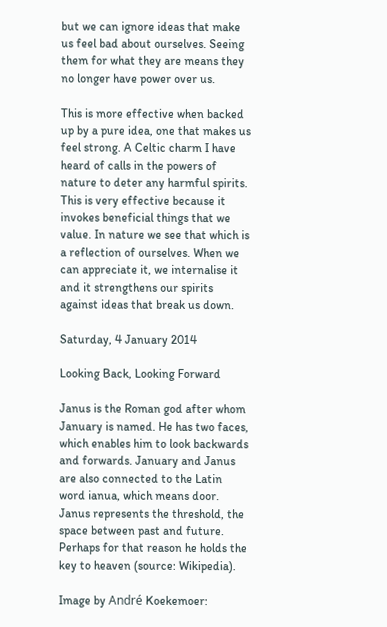but we can ignore ideas that make us feel bad about ourselves. Seeing them for what they are means they no longer have power over us.

This is more effective when backed up by a pure idea, one that makes us feel strong. A Celtic charm I have heard of calls in the powers of nature to deter any harmful spirits. This is very effective because it invokes beneficial things that we value. In nature we see that which is a reflection of ourselves. When we can appreciate it, we internalise it and it strengthens our spirits against ideas that break us down.

Saturday, 4 January 2014

Looking Back, Looking Forward

Janus is the Roman god after whom January is named. He has two faces, which enables him to look backwards and forwards. January and Janus are also connected to the Latin word ianua, which means door. Janus represents the threshold, the space between past and future. Perhaps for that reason he holds the key to heaven (source: Wikipedia).

Image by André Koekemoer: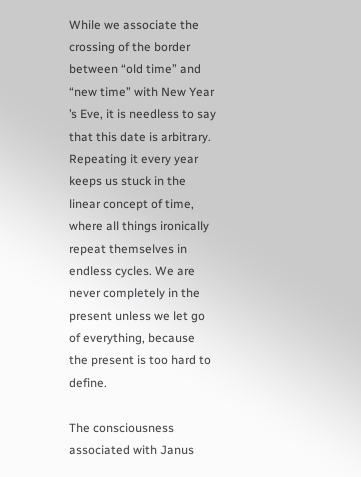While we associate the crossing of the border between “old time” and “new time” with New Year ’s Eve, it is needless to say that this date is arbitrary. Repeating it every year keeps us stuck in the linear concept of time, where all things ironically repeat themselves in endless cycles. We are never completely in the present unless we let go of everything, because the present is too hard to define.

The consciousness associated with Janus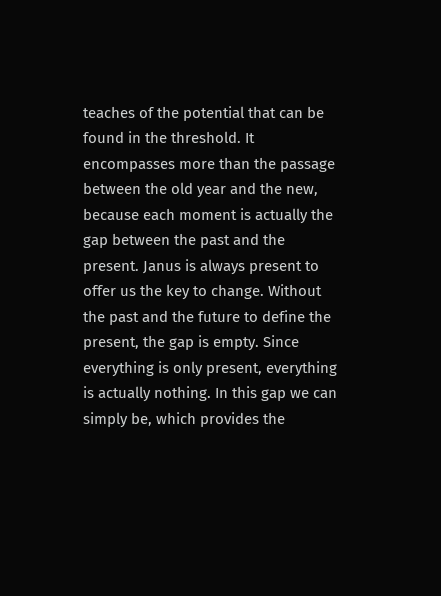teaches of the potential that can be found in the threshold. It encompasses more than the passage between the old year and the new, because each moment is actually the gap between the past and the present. Janus is always present to offer us the key to change. Without the past and the future to define the present, the gap is empty. Since everything is only present, everything is actually nothing. In this gap we can simply be, which provides the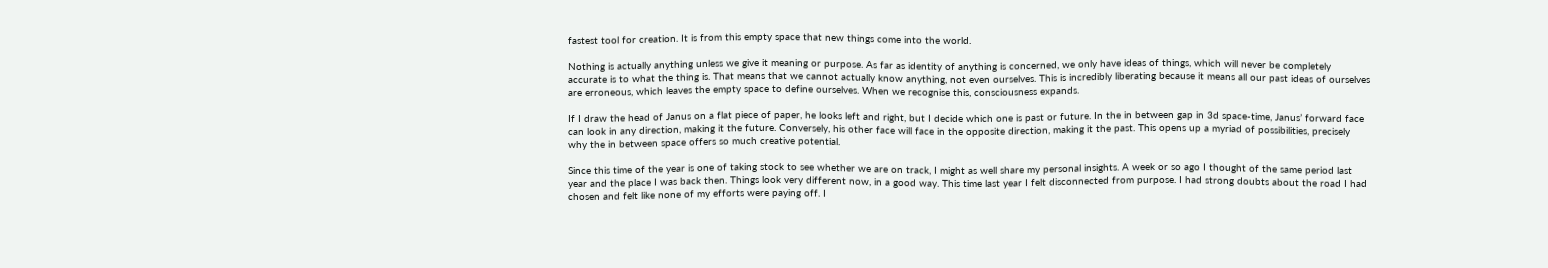fastest tool for creation. It is from this empty space that new things come into the world.

Nothing is actually anything unless we give it meaning or purpose. As far as identity of anything is concerned, we only have ideas of things, which will never be completely accurate is to what the thing is. That means that we cannot actually know anything, not even ourselves. This is incredibly liberating because it means all our past ideas of ourselves are erroneous, which leaves the empty space to define ourselves. When we recognise this, consciousness expands.

If I draw the head of Janus on a flat piece of paper, he looks left and right, but I decide which one is past or future. In the in between gap in 3d space-time, Janus’ forward face can look in any direction, making it the future. Conversely, his other face will face in the opposite direction, making it the past. This opens up a myriad of possibilities, precisely why the in between space offers so much creative potential.

Since this time of the year is one of taking stock to see whether we are on track, I might as well share my personal insights. A week or so ago I thought of the same period last year and the place I was back then. Things look very different now, in a good way. This time last year I felt disconnected from purpose. I had strong doubts about the road I had chosen and felt like none of my efforts were paying off. I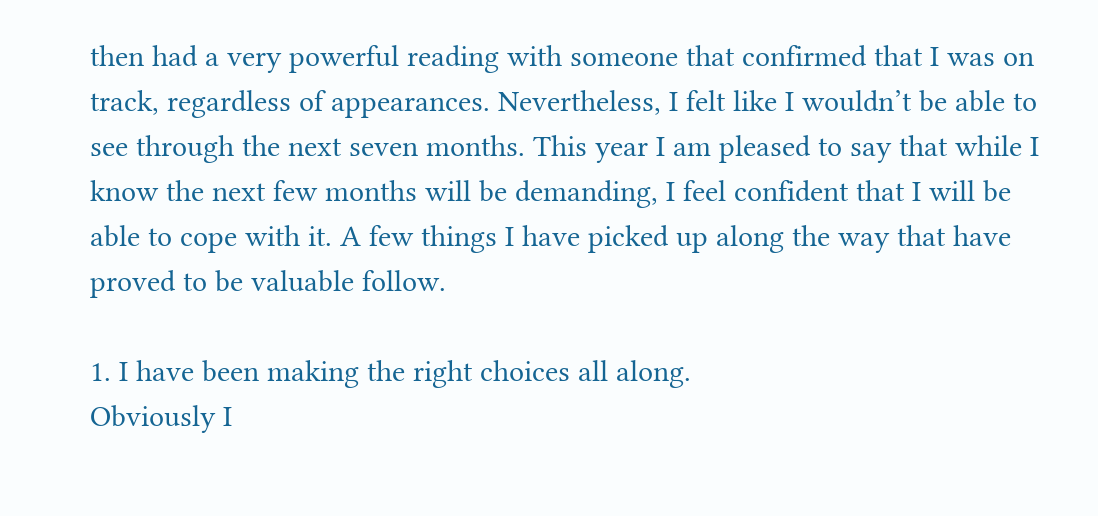then had a very powerful reading with someone that confirmed that I was on track, regardless of appearances. Nevertheless, I felt like I wouldn’t be able to see through the next seven months. This year I am pleased to say that while I know the next few months will be demanding, I feel confident that I will be able to cope with it. A few things I have picked up along the way that have proved to be valuable follow.

1. I have been making the right choices all along.
Obviously I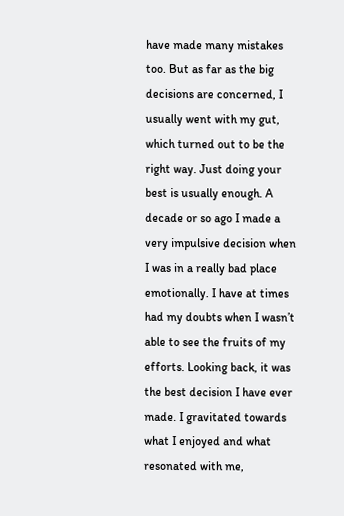have made many mistakes too. But as far as the big decisions are concerned, I usually went with my gut, which turned out to be the right way. Just doing your best is usually enough. A decade or so ago I made a very impulsive decision when I was in a really bad place emotionally. I have at times had my doubts when I wasn’t able to see the fruits of my efforts. Looking back, it was the best decision I have ever made. I gravitated towards what I enjoyed and what resonated with me,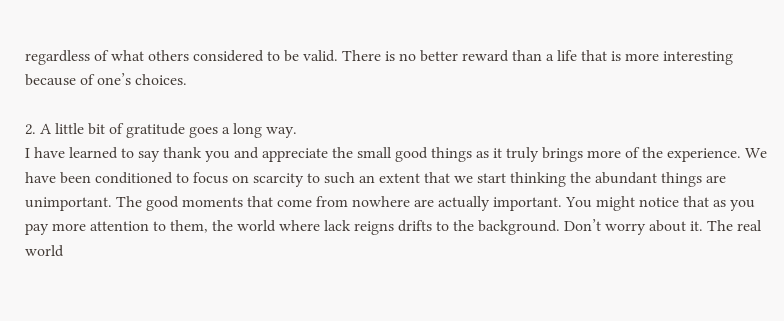regardless of what others considered to be valid. There is no better reward than a life that is more interesting because of one’s choices.

2. A little bit of gratitude goes a long way.
I have learned to say thank you and appreciate the small good things as it truly brings more of the experience. We have been conditioned to focus on scarcity to such an extent that we start thinking the abundant things are unimportant. The good moments that come from nowhere are actually important. You might notice that as you pay more attention to them, the world where lack reigns drifts to the background. Don’t worry about it. The real world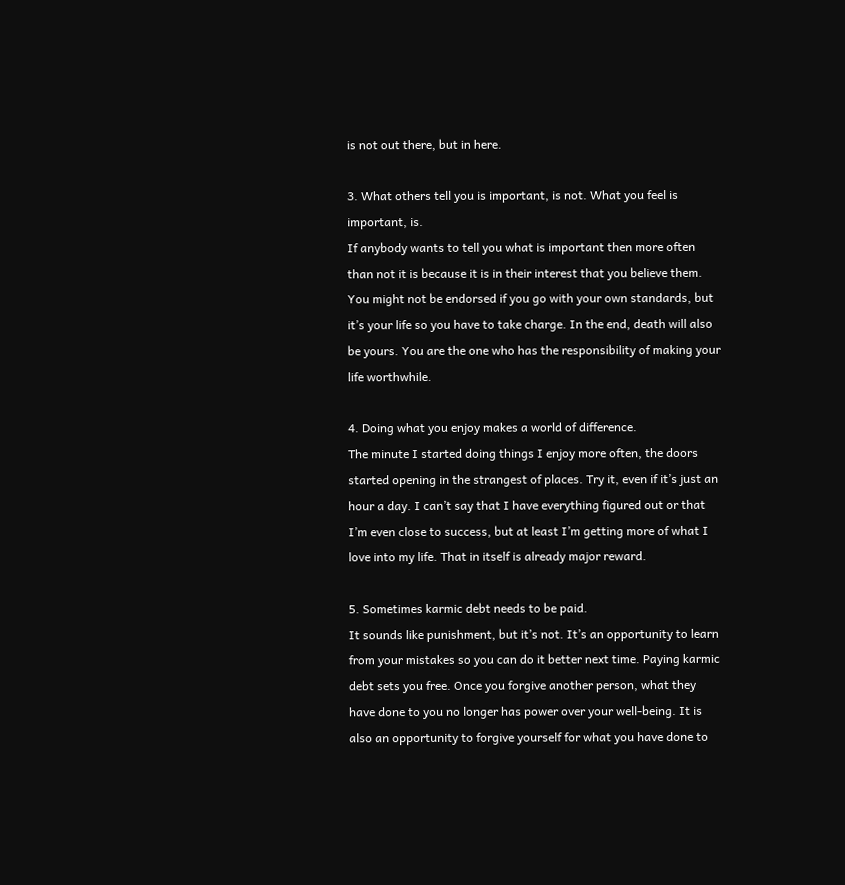is not out there, but in here.

3. What others tell you is important, is not. What you feel is important, is.
If anybody wants to tell you what is important then more often than not it is because it is in their interest that you believe them. You might not be endorsed if you go with your own standards, but it’s your life so you have to take charge. In the end, death will also be yours. You are the one who has the responsibility of making your life worthwhile.

4. Doing what you enjoy makes a world of difference.
The minute I started doing things I enjoy more often, the doors started opening in the strangest of places. Try it, even if it’s just an hour a day. I can’t say that I have everything figured out or that I’m even close to success, but at least I’m getting more of what I love into my life. That in itself is already major reward.

5. Sometimes karmic debt needs to be paid.
It sounds like punishment, but it’s not. It’s an opportunity to learn from your mistakes so you can do it better next time. Paying karmic debt sets you free. Once you forgive another person, what they have done to you no longer has power over your well-being. It is also an opportunity to forgive yourself for what you have done to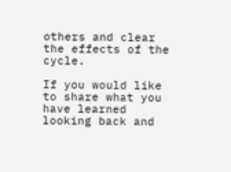others and clear the effects of the cycle.

If you would like to share what you have learned looking back and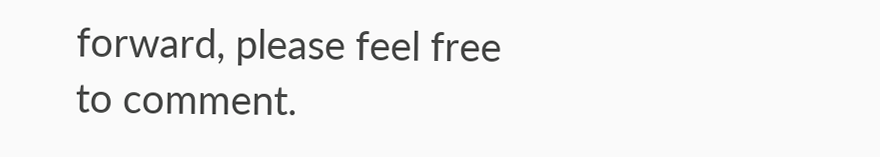forward, please feel free to comment.